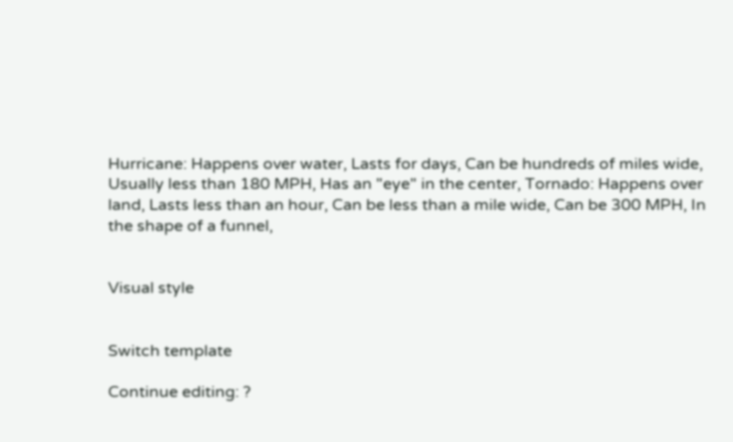Hurricane: Happens over water, Lasts for days, Can be hundreds of miles wide, Usually less than 180 MPH, Has an "eye" in the center, Tornado: Happens over land, Lasts less than an hour, Can be less than a mile wide, Can be 300 MPH, In the shape of a funnel,


Visual style


Switch template

Continue editing: ?